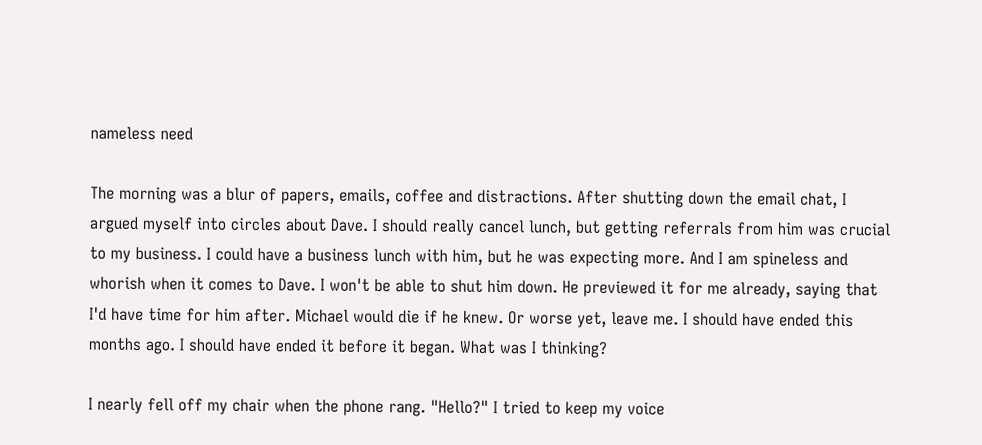nameless need

The morning was a blur of papers, emails, coffee and distractions. After shutting down the email chat, I argued myself into circles about Dave. I should really cancel lunch, but getting referrals from him was crucial to my business. I could have a business lunch with him, but he was expecting more. And I am spineless and whorish when it comes to Dave. I won't be able to shut him down. He previewed it for me already, saying that I'd have time for him after. Michael would die if he knew. Or worse yet, leave me. I should have ended this months ago. I should have ended it before it began. What was I thinking?

I nearly fell off my chair when the phone rang. "Hello?" I tried to keep my voice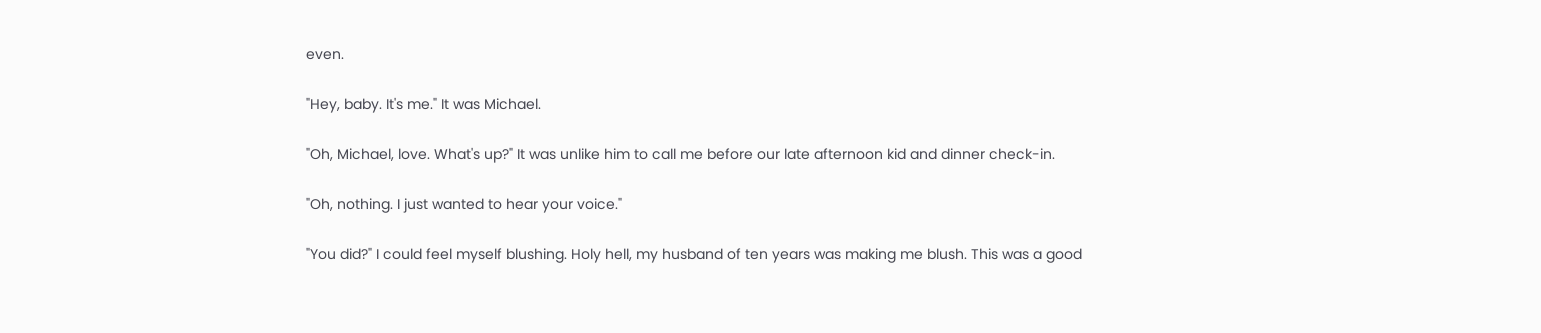even.

"Hey, baby. It's me." It was Michael.

"Oh, Michael, love. What's up?" It was unlike him to call me before our late afternoon kid and dinner check-in.

"Oh, nothing. I just wanted to hear your voice."

"You did?" I could feel myself blushing. Holy hell, my husband of ten years was making me blush. This was a good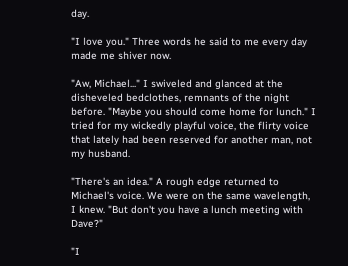day.

"I love you." Three words he said to me every day made me shiver now.

"Aw, Michael..." I swiveled and glanced at the disheveled bedclothes, remnants of the night before. "Maybe you should come home for lunch." I tried for my wickedly playful voice, the flirty voice that lately had been reserved for another man, not my husband.

"There's an idea." A rough edge returned to Michael's voice. We were on the same wavelength, I knew. "But don't you have a lunch meeting with Dave?"

"I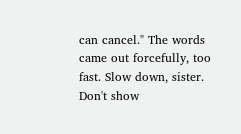can cancel." The words came out forcefully, too fast. Slow down, sister. Don't show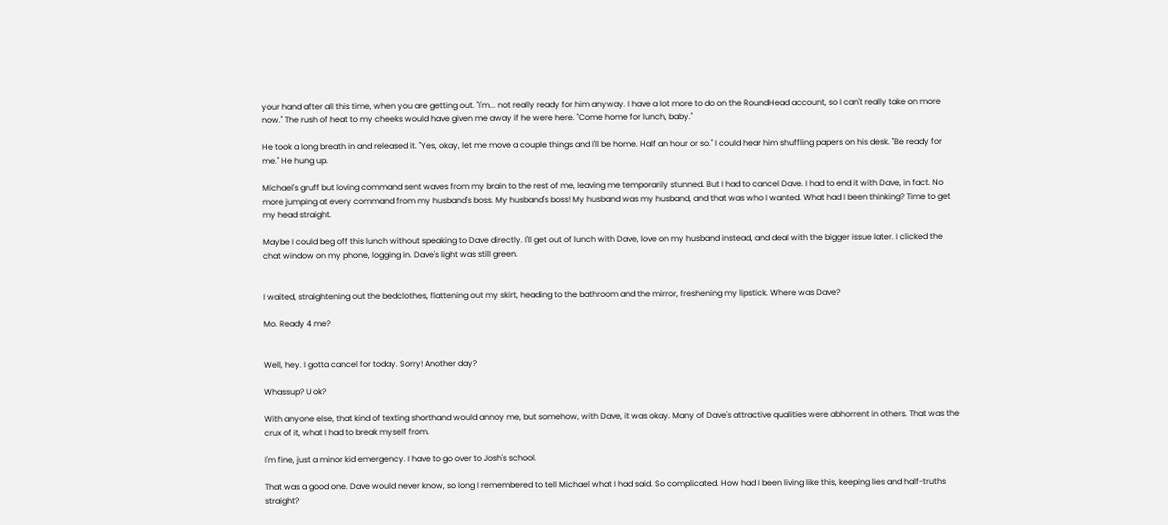your hand after all this time, when you are getting out. "I'm... not really ready for him anyway. I have a lot more to do on the RoundHead account, so I can't really take on more now." The rush of heat to my cheeks would have given me away if he were here. "Come home for lunch, baby."

He took a long breath in and released it. "Yes, okay, let me move a couple things and I'll be home. Half an hour or so." I could hear him shuffling papers on his desk. "Be ready for me." He hung up.

Michael's gruff but loving command sent waves from my brain to the rest of me, leaving me temporarily stunned. But I had to cancel Dave. I had to end it with Dave, in fact. No more jumping at every command from my husband's boss. My husband's boss! My husband was my husband, and that was who I wanted. What had I been thinking? Time to get my head straight.

Maybe I could beg off this lunch without speaking to Dave directly. I'll get out of lunch with Dave, love on my husband instead, and deal with the bigger issue later. I clicked the chat window on my phone, logging in. Dave's light was still green.


I waited, straightening out the bedclothes, flattening out my skirt, heading to the bathroom and the mirror, freshening my lipstick. Where was Dave?

Mo. Ready 4 me?


Well, hey. I gotta cancel for today. Sorry! Another day?

Whassup? U ok?

With anyone else, that kind of texting shorthand would annoy me, but somehow, with Dave, it was okay. Many of Dave's attractive qualities were abhorrent in others. That was the crux of it, what I had to break myself from.

I'm fine, just a minor kid emergency. I have to go over to Josh's school.

That was a good one. Dave would never know, so long I remembered to tell Michael what I had said. So complicated. How had I been living like this, keeping lies and half-truths straight?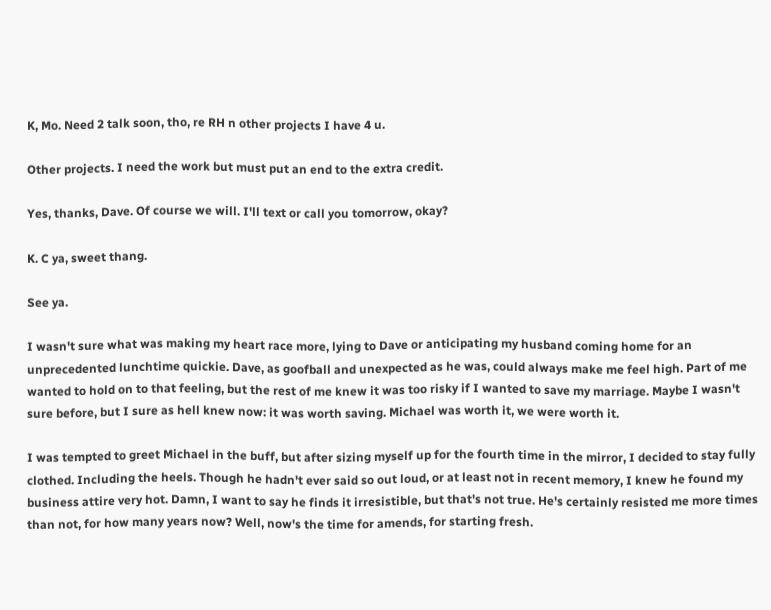K, Mo. Need 2 talk soon, tho, re RH n other projects I have 4 u.

Other projects. I need the work but must put an end to the extra credit.

Yes, thanks, Dave. Of course we will. I'll text or call you tomorrow, okay?

K. C ya, sweet thang.

See ya.

I wasn't sure what was making my heart race more, lying to Dave or anticipating my husband coming home for an unprecedented lunchtime quickie. Dave, as goofball and unexpected as he was, could always make me feel high. Part of me wanted to hold on to that feeling, but the rest of me knew it was too risky if I wanted to save my marriage. Maybe I wasn't sure before, but I sure as hell knew now: it was worth saving. Michael was worth it, we were worth it.

I was tempted to greet Michael in the buff, but after sizing myself up for the fourth time in the mirror, I decided to stay fully clothed. Including the heels. Though he hadn't ever said so out loud, or at least not in recent memory, I knew he found my business attire very hot. Damn, I want to say he finds it irresistible, but that's not true. He's certainly resisted me more times than not, for how many years now? Well, now's the time for amends, for starting fresh.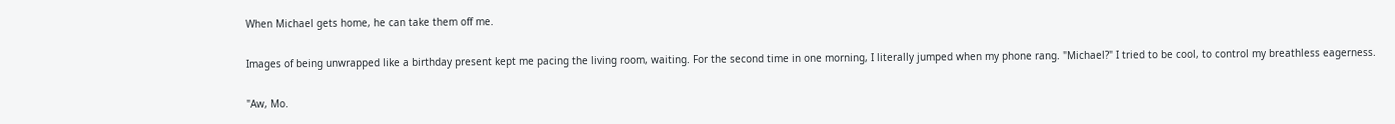When Michael gets home, he can take them off me.

Images of being unwrapped like a birthday present kept me pacing the living room, waiting. For the second time in one morning, I literally jumped when my phone rang. "Michael?" I tried to be cool, to control my breathless eagerness.

"Aw, Mo.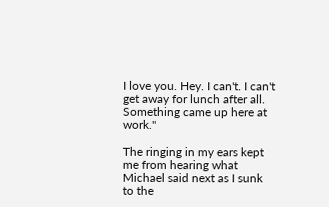I love you. Hey. I can't. I can't get away for lunch after all. Something came up here at work."

The ringing in my ears kept me from hearing what Michael said next as I sunk to the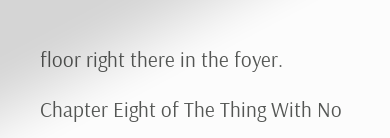floor right there in the foyer.

Chapter Eight of The Thing With No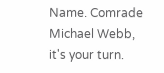Name. Comrade Michael Webb, it's your turn.